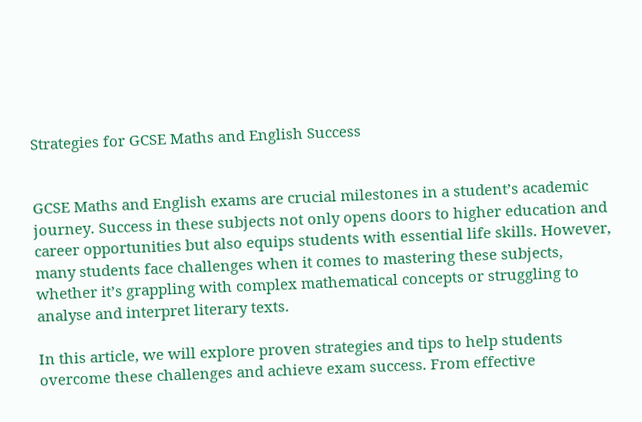Strategies for GCSE Maths and English Success


GCSE Maths and English exams are crucial milestones in a student’s academic journey. Success in these subjects not only opens doors to higher education and career opportunities but also equips students with essential life skills. However, many students face challenges when it comes to mastering these subjects, whether it’s grappling with complex mathematical concepts or struggling to analyse and interpret literary texts.

In this article, we will explore proven strategies and tips to help students overcome these challenges and achieve exam success. From effective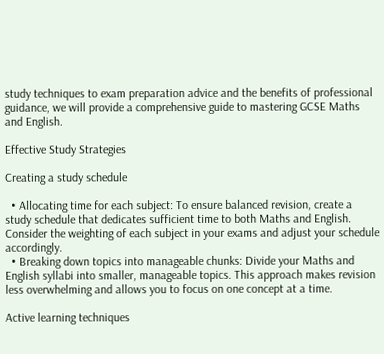study techniques to exam preparation advice and the benefits of professional guidance, we will provide a comprehensive guide to mastering GCSE Maths and English.

Effective Study Strategies

Creating a study schedule

  • Allocating time for each subject: To ensure balanced revision, create a study schedule that dedicates sufficient time to both Maths and English. Consider the weighting of each subject in your exams and adjust your schedule accordingly.
  • Breaking down topics into manageable chunks: Divide your Maths and English syllabi into smaller, manageable topics. This approach makes revision less overwhelming and allows you to focus on one concept at a time.

Active learning techniques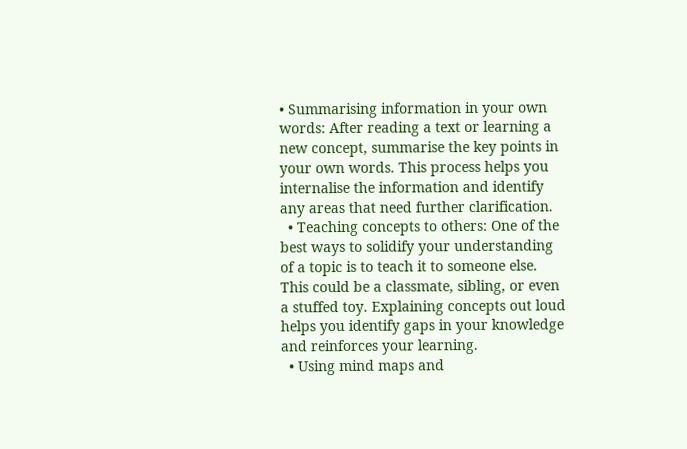• Summarising information in your own words: After reading a text or learning a new concept, summarise the key points in your own words. This process helps you internalise the information and identify any areas that need further clarification.
  • Teaching concepts to others: One of the best ways to solidify your understanding of a topic is to teach it to someone else. This could be a classmate, sibling, or even a stuffed toy. Explaining concepts out loud helps you identify gaps in your knowledge and reinforces your learning.
  • Using mind maps and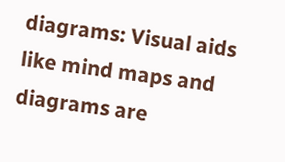diagrams: Visual aids like mind maps and diagrams are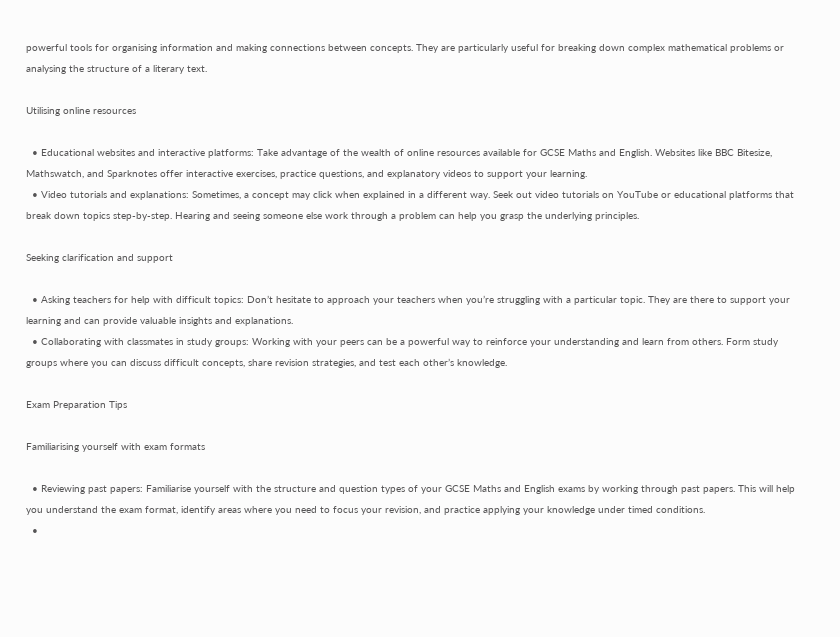powerful tools for organising information and making connections between concepts. They are particularly useful for breaking down complex mathematical problems or analysing the structure of a literary text.

Utilising online resources

  • Educational websites and interactive platforms: Take advantage of the wealth of online resources available for GCSE Maths and English. Websites like BBC Bitesize, Mathswatch, and Sparknotes offer interactive exercises, practice questions, and explanatory videos to support your learning.
  • Video tutorials and explanations: Sometimes, a concept may click when explained in a different way. Seek out video tutorials on YouTube or educational platforms that break down topics step-by-step. Hearing and seeing someone else work through a problem can help you grasp the underlying principles.

Seeking clarification and support

  • Asking teachers for help with difficult topics: Don’t hesitate to approach your teachers when you’re struggling with a particular topic. They are there to support your learning and can provide valuable insights and explanations.
  • Collaborating with classmates in study groups: Working with your peers can be a powerful way to reinforce your understanding and learn from others. Form study groups where you can discuss difficult concepts, share revision strategies, and test each other’s knowledge.

Exam Preparation Tips

Familiarising yourself with exam formats

  • Reviewing past papers: Familiarise yourself with the structure and question types of your GCSE Maths and English exams by working through past papers. This will help you understand the exam format, identify areas where you need to focus your revision, and practice applying your knowledge under timed conditions.
  •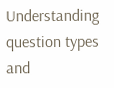Understanding question types and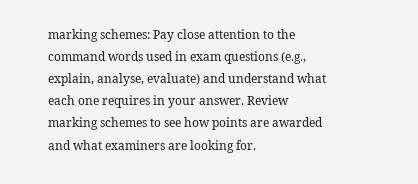marking schemes: Pay close attention to the command words used in exam questions (e.g., explain, analyse, evaluate) and understand what each one requires in your answer. Review marking schemes to see how points are awarded and what examiners are looking for.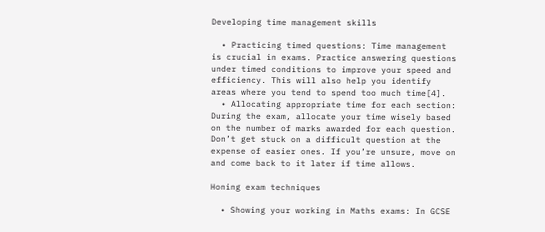Developing time management skills

  • Practicing timed questions: Time management is crucial in exams. Practice answering questions under timed conditions to improve your speed and efficiency. This will also help you identify areas where you tend to spend too much time[4].
  • Allocating appropriate time for each section: During the exam, allocate your time wisely based on the number of marks awarded for each question. Don’t get stuck on a difficult question at the expense of easier ones. If you’re unsure, move on and come back to it later if time allows.

Honing exam techniques

  • Showing your working in Maths exams: In GCSE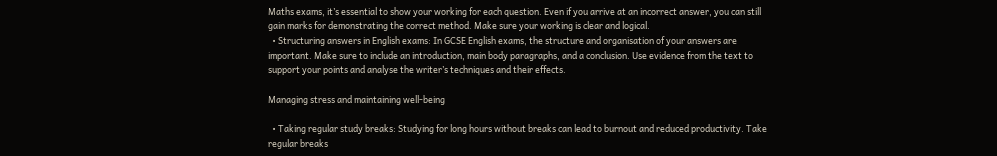Maths exams, it’s essential to show your working for each question. Even if you arrive at an incorrect answer, you can still gain marks for demonstrating the correct method. Make sure your working is clear and logical.
  • Structuring answers in English exams: In GCSE English exams, the structure and organisation of your answers are important. Make sure to include an introduction, main body paragraphs, and a conclusion. Use evidence from the text to support your points and analyse the writer’s techniques and their effects.

Managing stress and maintaining well-being

  • Taking regular study breaks: Studying for long hours without breaks can lead to burnout and reduced productivity. Take regular breaks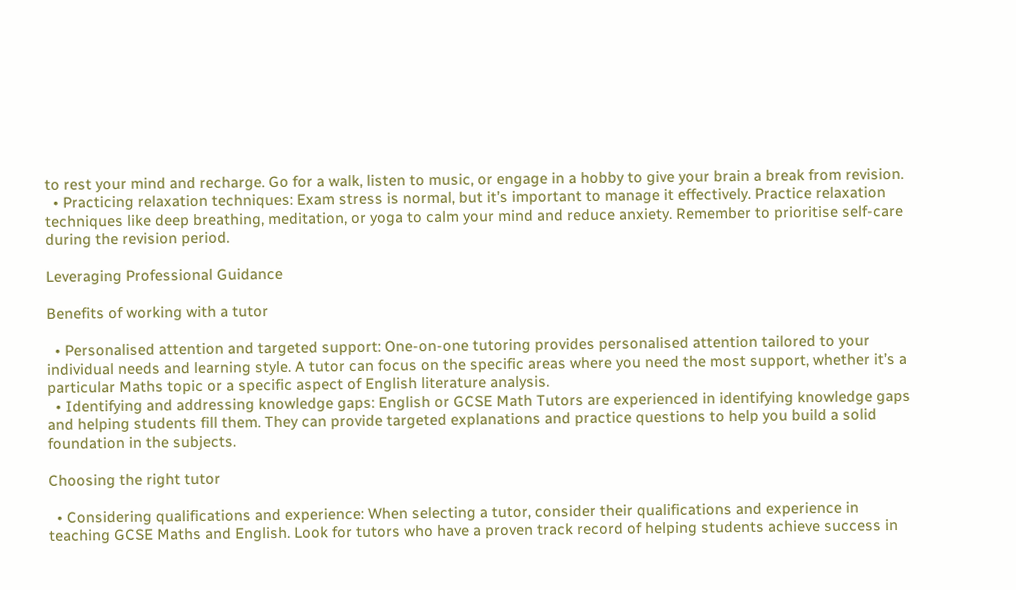to rest your mind and recharge. Go for a walk, listen to music, or engage in a hobby to give your brain a break from revision.
  • Practicing relaxation techniques: Exam stress is normal, but it’s important to manage it effectively. Practice relaxation techniques like deep breathing, meditation, or yoga to calm your mind and reduce anxiety. Remember to prioritise self-care during the revision period.

Leveraging Professional Guidance

Benefits of working with a tutor

  • Personalised attention and targeted support: One-on-one tutoring provides personalised attention tailored to your individual needs and learning style. A tutor can focus on the specific areas where you need the most support, whether it’s a particular Maths topic or a specific aspect of English literature analysis.
  • Identifying and addressing knowledge gaps: English or GCSE Math Tutors are experienced in identifying knowledge gaps and helping students fill them. They can provide targeted explanations and practice questions to help you build a solid foundation in the subjects.

Choosing the right tutor

  • Considering qualifications and experience: When selecting a tutor, consider their qualifications and experience in teaching GCSE Maths and English. Look for tutors who have a proven track record of helping students achieve success in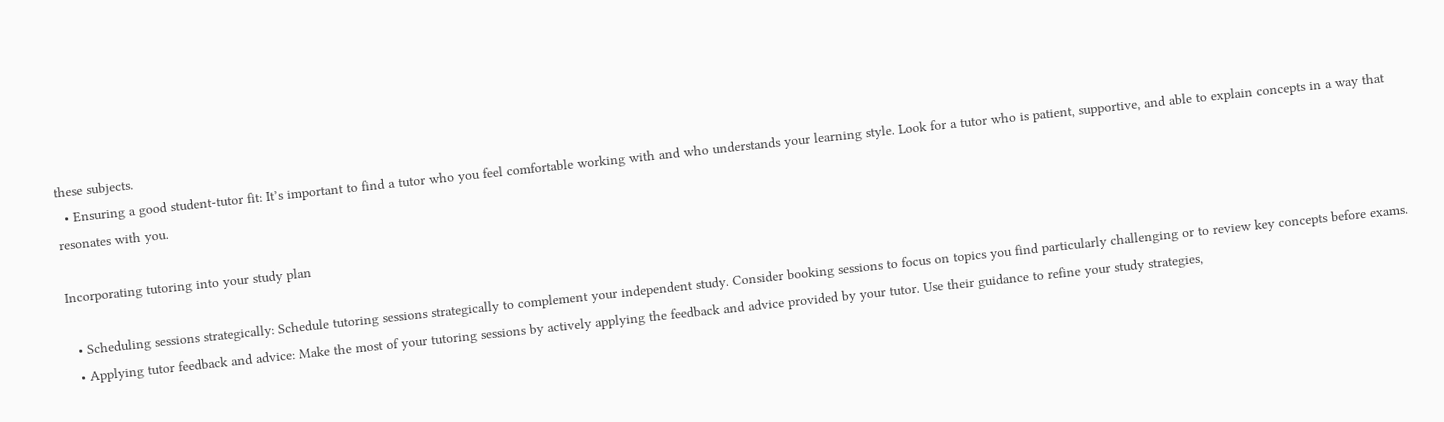these subjects.
  • Ensuring a good student-tutor fit: It’s important to find a tutor who you feel comfortable working with and who understands your learning style. Look for a tutor who is patient, supportive, and able to explain concepts in a way that resonates with you.

Incorporating tutoring into your study plan

  • Scheduling sessions strategically: Schedule tutoring sessions strategically to complement your independent study. Consider booking sessions to focus on topics you find particularly challenging or to review key concepts before exams.
  • Applying tutor feedback and advice: Make the most of your tutoring sessions by actively applying the feedback and advice provided by your tutor. Use their guidance to refine your study strategies,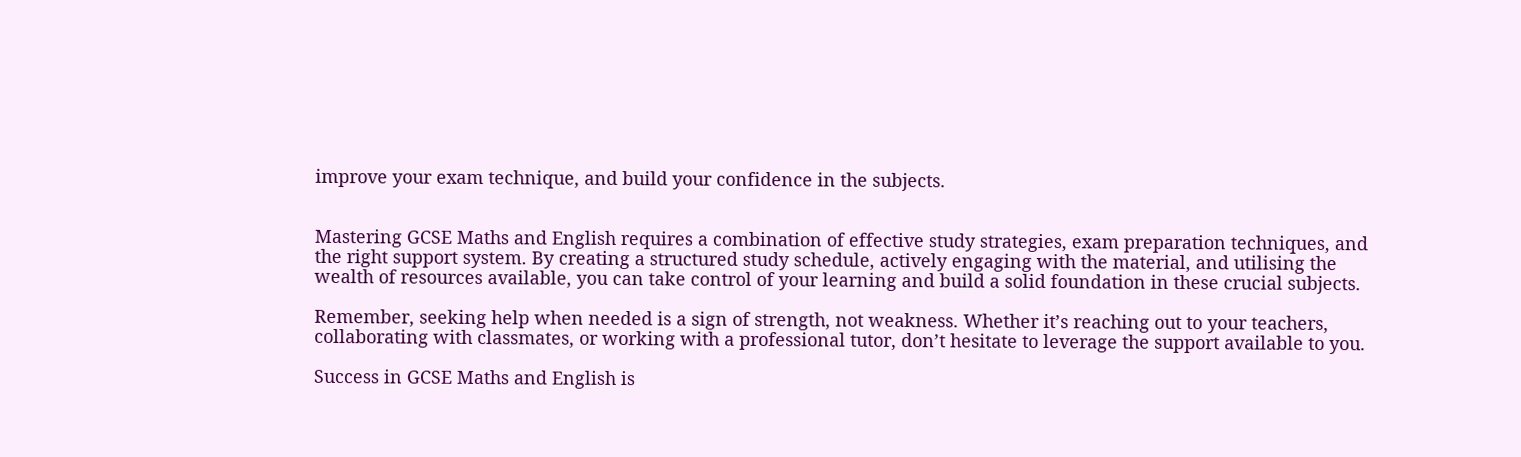improve your exam technique, and build your confidence in the subjects.


Mastering GCSE Maths and English requires a combination of effective study strategies, exam preparation techniques, and the right support system. By creating a structured study schedule, actively engaging with the material, and utilising the wealth of resources available, you can take control of your learning and build a solid foundation in these crucial subjects.

Remember, seeking help when needed is a sign of strength, not weakness. Whether it’s reaching out to your teachers, collaborating with classmates, or working with a professional tutor, don’t hesitate to leverage the support available to you.

Success in GCSE Maths and English is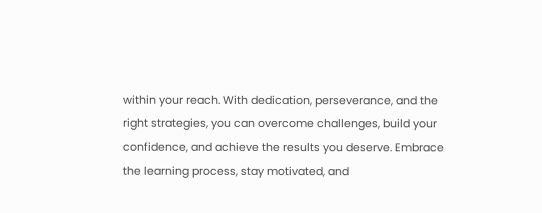within your reach. With dedication, perseverance, and the right strategies, you can overcome challenges, build your confidence, and achieve the results you deserve. Embrace the learning process, stay motivated, and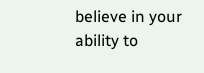believe in your ability to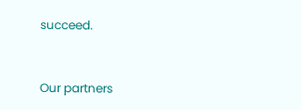succeed.


Our partners